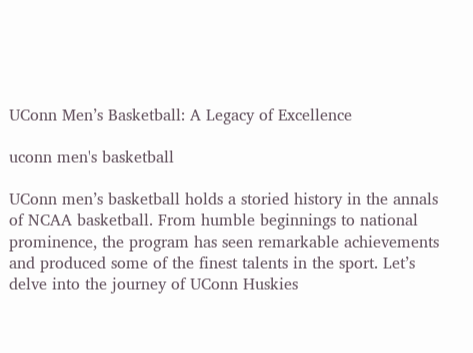UConn Men’s Basketball: A Legacy of Excellence

uconn men's basketball

UConn men’s basketball holds a storied history in the annals of NCAA basketball. From humble beginnings to national prominence, the program has seen remarkable achievements and produced some of the finest talents in the sport. Let’s delve into the journey of UConn Huskies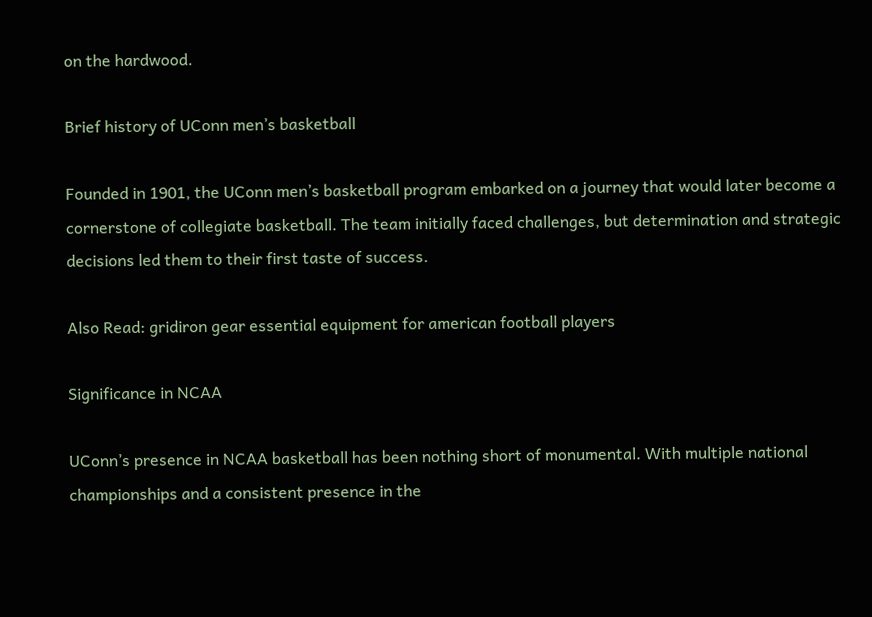on the hardwood.

Brief history of UConn men’s basketball

Founded in 1901, the UConn men’s basketball program embarked on a journey that would later become a cornerstone of collegiate basketball. The team initially faced challenges, but determination and strategic decisions led them to their first taste of success.

Also Read: gridiron gear essential equipment for american football players

Significance in NCAA

UConn’s presence in NCAA basketball has been nothing short of monumental. With multiple national championships and a consistent presence in the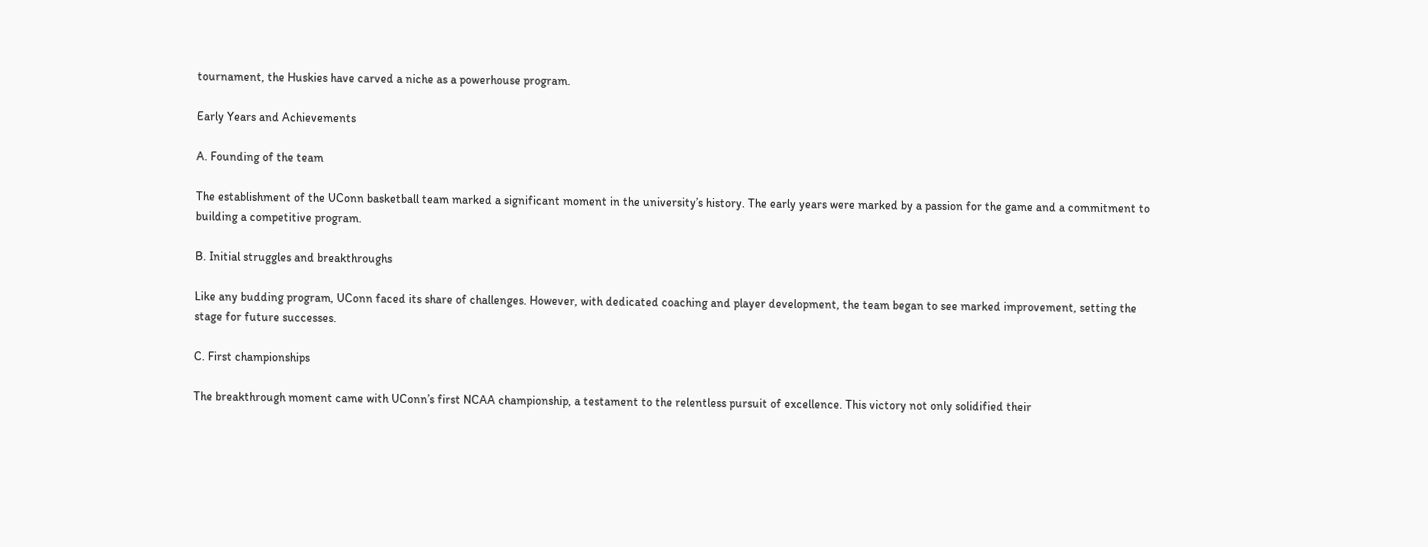tournament, the Huskies have carved a niche as a powerhouse program.

Early Years and Achievements

A. Founding of the team

The establishment of the UConn basketball team marked a significant moment in the university’s history. The early years were marked by a passion for the game and a commitment to building a competitive program.

B. Initial struggles and breakthroughs

Like any budding program, UConn faced its share of challenges. However, with dedicated coaching and player development, the team began to see marked improvement, setting the stage for future successes.

C. First championships

The breakthrough moment came with UConn’s first NCAA championship, a testament to the relentless pursuit of excellence. This victory not only solidified their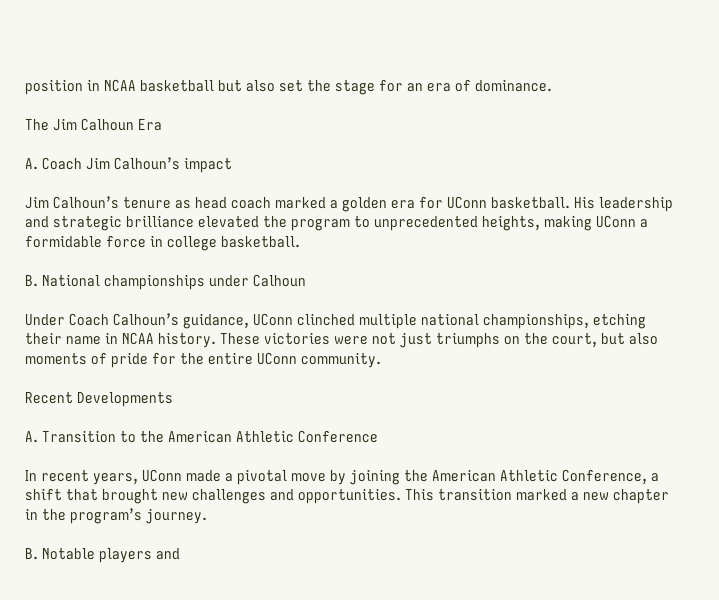position in NCAA basketball but also set the stage for an era of dominance.

The Jim Calhoun Era

A. Coach Jim Calhoun’s impact

Jim Calhoun’s tenure as head coach marked a golden era for UConn basketball. His leadership and strategic brilliance elevated the program to unprecedented heights, making UConn a formidable force in college basketball.

B. National championships under Calhoun

Under Coach Calhoun’s guidance, UConn clinched multiple national championships, etching their name in NCAA history. These victories were not just triumphs on the court, but also moments of pride for the entire UConn community.

Recent Developments

A. Transition to the American Athletic Conference

In recent years, UConn made a pivotal move by joining the American Athletic Conference, a shift that brought new challenges and opportunities. This transition marked a new chapter in the program’s journey.

B. Notable players and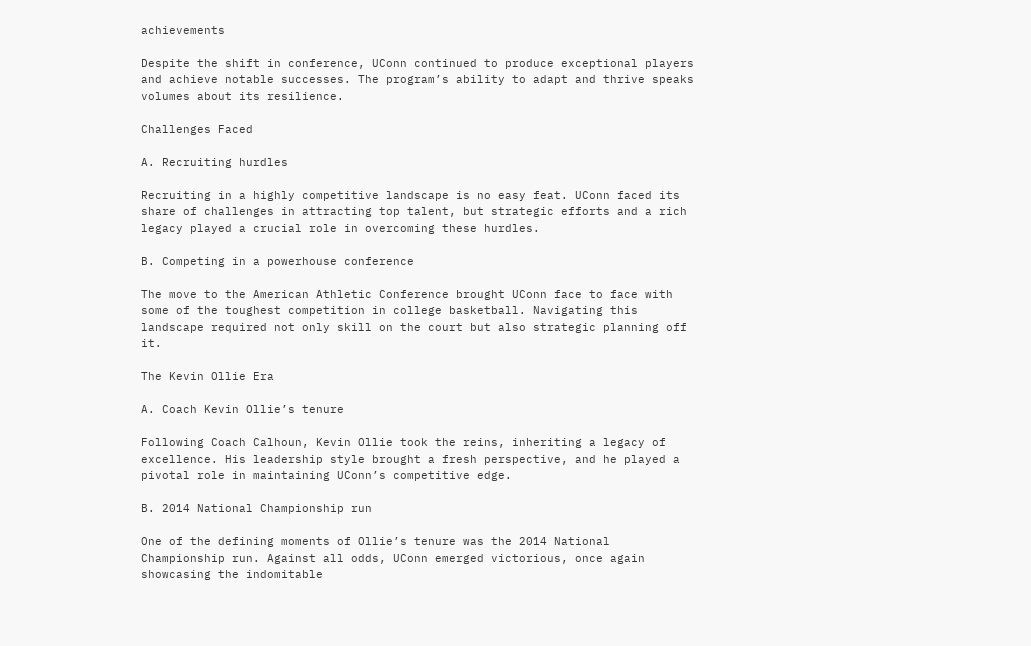achievements

Despite the shift in conference, UConn continued to produce exceptional players and achieve notable successes. The program’s ability to adapt and thrive speaks volumes about its resilience.

Challenges Faced

A. Recruiting hurdles

Recruiting in a highly competitive landscape is no easy feat. UConn faced its share of challenges in attracting top talent, but strategic efforts and a rich legacy played a crucial role in overcoming these hurdles.

B. Competing in a powerhouse conference

The move to the American Athletic Conference brought UConn face to face with some of the toughest competition in college basketball. Navigating this landscape required not only skill on the court but also strategic planning off it.

The Kevin Ollie Era

A. Coach Kevin Ollie’s tenure

Following Coach Calhoun, Kevin Ollie took the reins, inheriting a legacy of excellence. His leadership style brought a fresh perspective, and he played a pivotal role in maintaining UConn’s competitive edge.

B. 2014 National Championship run

One of the defining moments of Ollie’s tenure was the 2014 National Championship run. Against all odds, UConn emerged victorious, once again showcasing the indomitable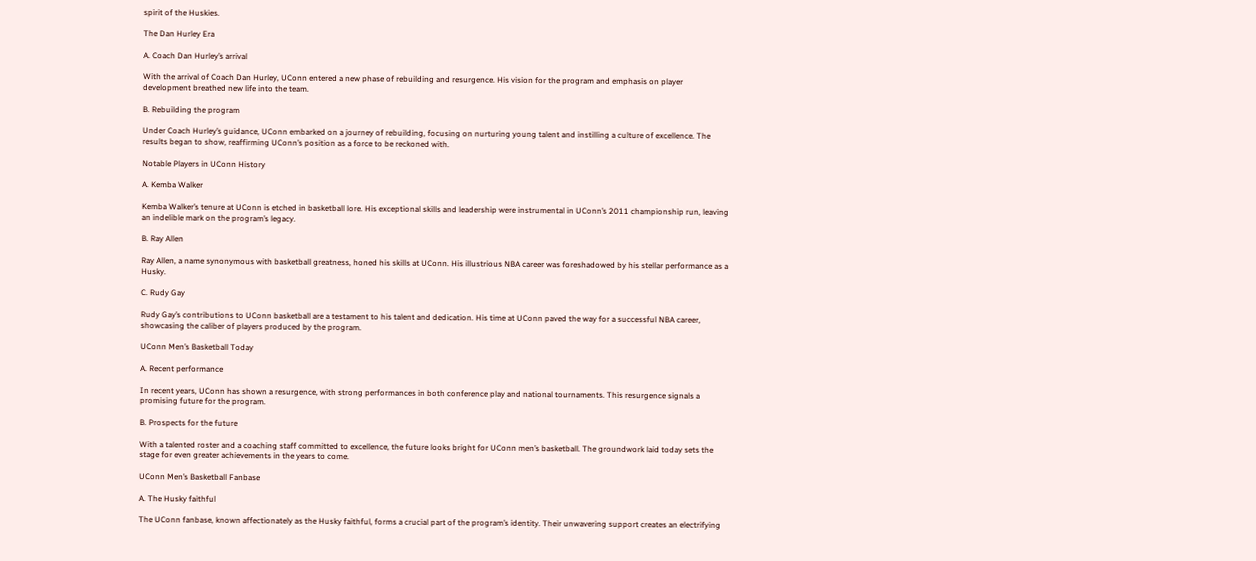spirit of the Huskies.

The Dan Hurley Era

A. Coach Dan Hurley’s arrival

With the arrival of Coach Dan Hurley, UConn entered a new phase of rebuilding and resurgence. His vision for the program and emphasis on player development breathed new life into the team.

B. Rebuilding the program

Under Coach Hurley’s guidance, UConn embarked on a journey of rebuilding, focusing on nurturing young talent and instilling a culture of excellence. The results began to show, reaffirming UConn’s position as a force to be reckoned with.

Notable Players in UConn History

A. Kemba Walker

Kemba Walker’s tenure at UConn is etched in basketball lore. His exceptional skills and leadership were instrumental in UConn’s 2011 championship run, leaving an indelible mark on the program’s legacy.

B. Ray Allen

Ray Allen, a name synonymous with basketball greatness, honed his skills at UConn. His illustrious NBA career was foreshadowed by his stellar performance as a Husky.

C. Rudy Gay

Rudy Gay’s contributions to UConn basketball are a testament to his talent and dedication. His time at UConn paved the way for a successful NBA career, showcasing the caliber of players produced by the program.

UConn Men’s Basketball Today

A. Recent performance

In recent years, UConn has shown a resurgence, with strong performances in both conference play and national tournaments. This resurgence signals a promising future for the program.

B. Prospects for the future

With a talented roster and a coaching staff committed to excellence, the future looks bright for UConn men’s basketball. The groundwork laid today sets the stage for even greater achievements in the years to come.

UConn Men’s Basketball Fanbase

A. The Husky faithful

The UConn fanbase, known affectionately as the Husky faithful, forms a crucial part of the program’s identity. Their unwavering support creates an electrifying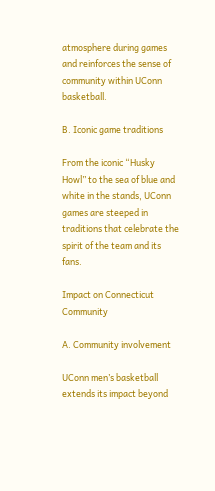atmosphere during games and reinforces the sense of community within UConn basketball.

B. Iconic game traditions

From the iconic “Husky Howl” to the sea of blue and white in the stands, UConn games are steeped in traditions that celebrate the spirit of the team and its fans.

Impact on Connecticut Community

A. Community involvement

UConn men’s basketball extends its impact beyond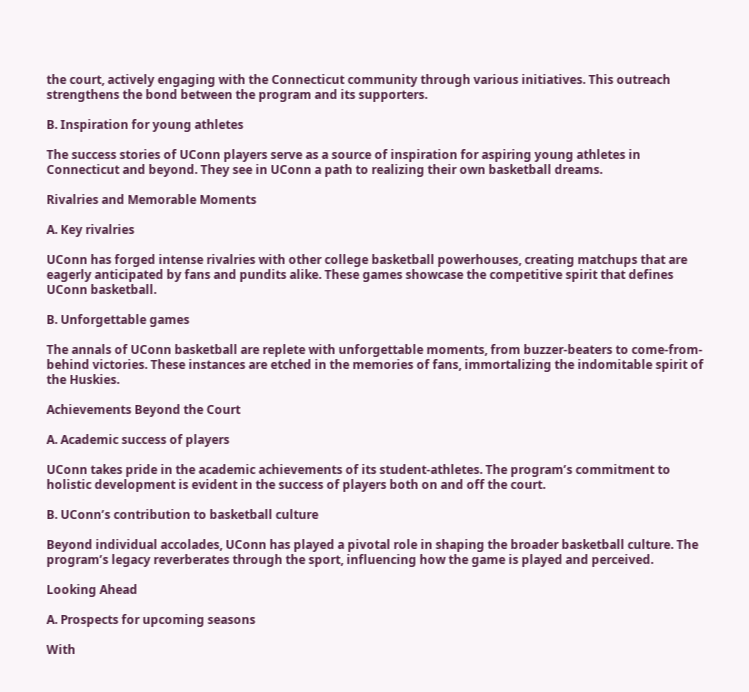the court, actively engaging with the Connecticut community through various initiatives. This outreach strengthens the bond between the program and its supporters.

B. Inspiration for young athletes

The success stories of UConn players serve as a source of inspiration for aspiring young athletes in Connecticut and beyond. They see in UConn a path to realizing their own basketball dreams.

Rivalries and Memorable Moments

A. Key rivalries

UConn has forged intense rivalries with other college basketball powerhouses, creating matchups that are eagerly anticipated by fans and pundits alike. These games showcase the competitive spirit that defines UConn basketball.

B. Unforgettable games

The annals of UConn basketball are replete with unforgettable moments, from buzzer-beaters to come-from-behind victories. These instances are etched in the memories of fans, immortalizing the indomitable spirit of the Huskies.

Achievements Beyond the Court

A. Academic success of players

UConn takes pride in the academic achievements of its student-athletes. The program’s commitment to holistic development is evident in the success of players both on and off the court.

B. UConn’s contribution to basketball culture

Beyond individual accolades, UConn has played a pivotal role in shaping the broader basketball culture. The program’s legacy reverberates through the sport, influencing how the game is played and perceived.

Looking Ahead

A. Prospects for upcoming seasons

With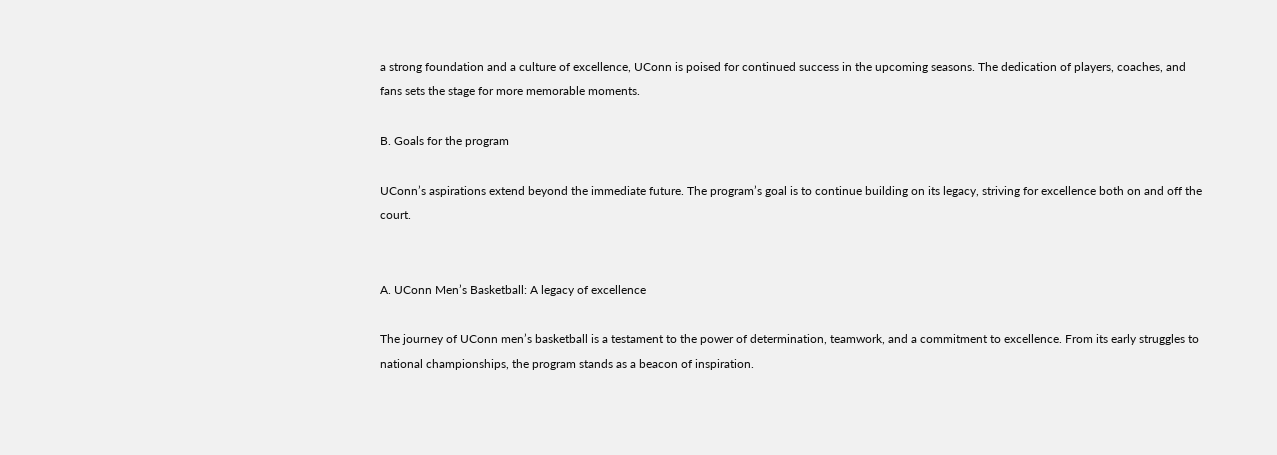a strong foundation and a culture of excellence, UConn is poised for continued success in the upcoming seasons. The dedication of players, coaches, and fans sets the stage for more memorable moments.

B. Goals for the program

UConn’s aspirations extend beyond the immediate future. The program’s goal is to continue building on its legacy, striving for excellence both on and off the court.


A. UConn Men’s Basketball: A legacy of excellence

The journey of UConn men’s basketball is a testament to the power of determination, teamwork, and a commitment to excellence. From its early struggles to national championships, the program stands as a beacon of inspiration.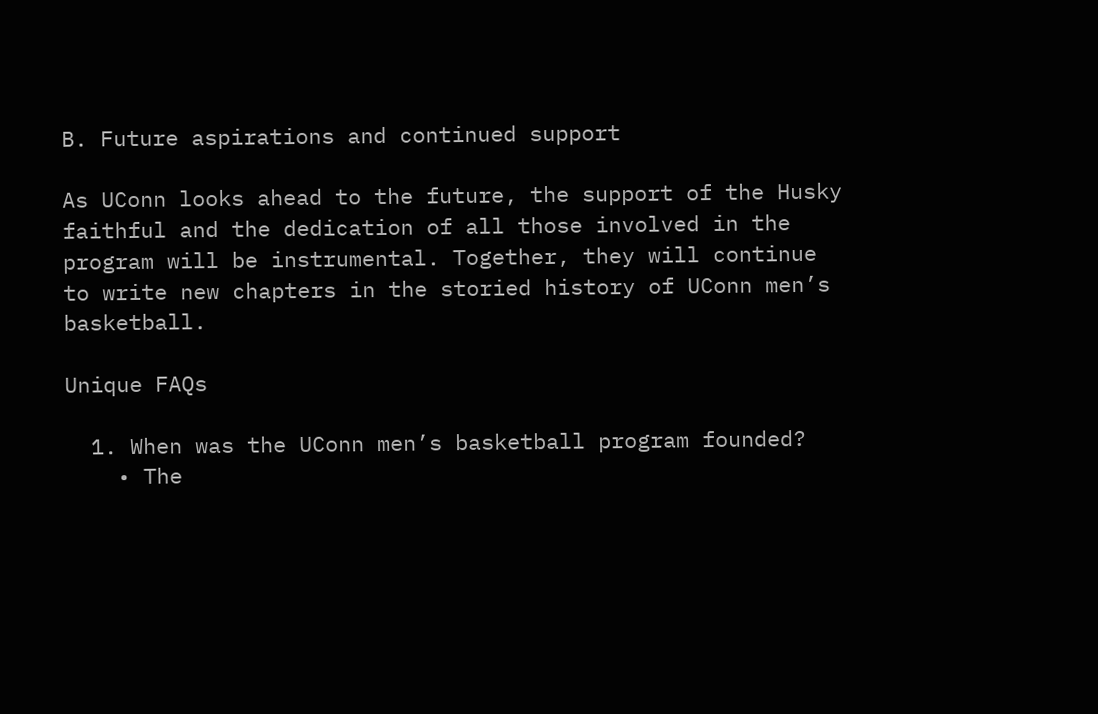B. Future aspirations and continued support

As UConn looks ahead to the future, the support of the Husky faithful and the dedication of all those involved in the program will be instrumental. Together, they will continue to write new chapters in the storied history of UConn men’s basketball.

Unique FAQs

  1. When was the UConn men’s basketball program founded?
    • The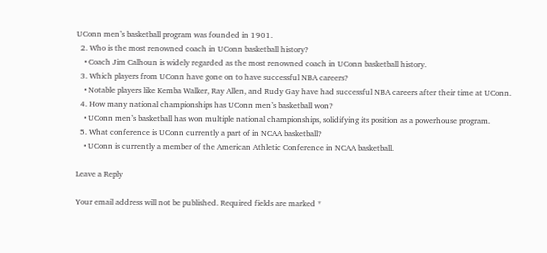UConn men’s basketball program was founded in 1901.
  2. Who is the most renowned coach in UConn basketball history?
    • Coach Jim Calhoun is widely regarded as the most renowned coach in UConn basketball history.
  3. Which players from UConn have gone on to have successful NBA careers?
    • Notable players like Kemba Walker, Ray Allen, and Rudy Gay have had successful NBA careers after their time at UConn.
  4. How many national championships has UConn men’s basketball won?
    • UConn men’s basketball has won multiple national championships, solidifying its position as a powerhouse program.
  5. What conference is UConn currently a part of in NCAA basketball?
    • UConn is currently a member of the American Athletic Conference in NCAA basketball.

Leave a Reply

Your email address will not be published. Required fields are marked *